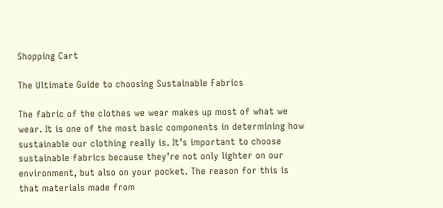Shopping Cart

The Ultimate Guide to choosing Sustainable Fabrics

The fabric of the clothes we wear makes up most of what we wear. It is one of the most basic components in determining how sustainable our clothing really is. It’s important to choose sustainable fabrics because they’re not only lighter on our environment, but also on your pocket. The reason for this is that materials made from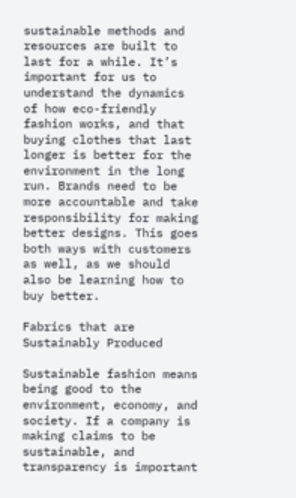sustainable methods and resources are built to last for a while. It’s important for us to understand the dynamics of how eco-friendly fashion works, and that buying clothes that last longer is better for the environment in the long run. Brands need to be more accountable and take responsibility for making better designs. This goes both ways with customers as well, as we should also be learning how to buy better.

Fabrics that are Sustainably Produced

Sustainable fashion means being good to the environment, economy, and society. If a company is making claims to be sustainable, and transparency is important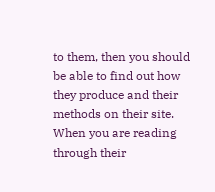to them, then you should be able to find out how they produce and their methods on their site. When you are reading through their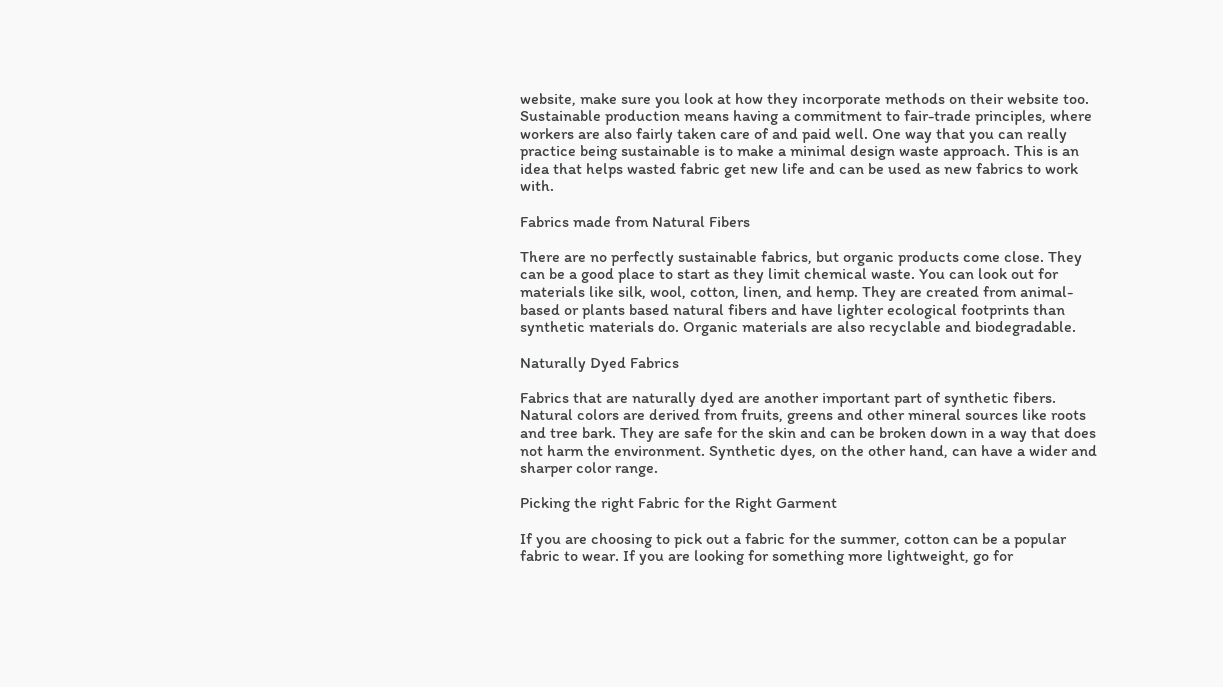website, make sure you look at how they incorporate methods on their website too. Sustainable production means having a commitment to fair-trade principles, where workers are also fairly taken care of and paid well. One way that you can really practice being sustainable is to make a minimal design waste approach. This is an idea that helps wasted fabric get new life and can be used as new fabrics to work with.

Fabrics made from Natural Fibers

There are no perfectly sustainable fabrics, but organic products come close. They can be a good place to start as they limit chemical waste. You can look out for materials like silk, wool, cotton, linen, and hemp. They are created from animal-based or plants based natural fibers and have lighter ecological footprints than synthetic materials do. Organic materials are also recyclable and biodegradable.

Naturally Dyed Fabrics

Fabrics that are naturally dyed are another important part of synthetic fibers. Natural colors are derived from fruits, greens and other mineral sources like roots and tree bark. They are safe for the skin and can be broken down in a way that does not harm the environment. Synthetic dyes, on the other hand, can have a wider and sharper color range.

Picking the right Fabric for the Right Garment

If you are choosing to pick out a fabric for the summer, cotton can be a popular fabric to wear. If you are looking for something more lightweight, go for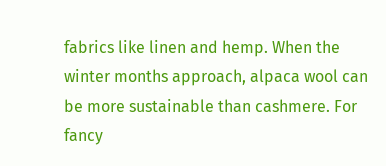fabrics like linen and hemp. When the winter months approach, alpaca wool can be more sustainable than cashmere. For fancy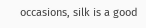occasions, silk is a good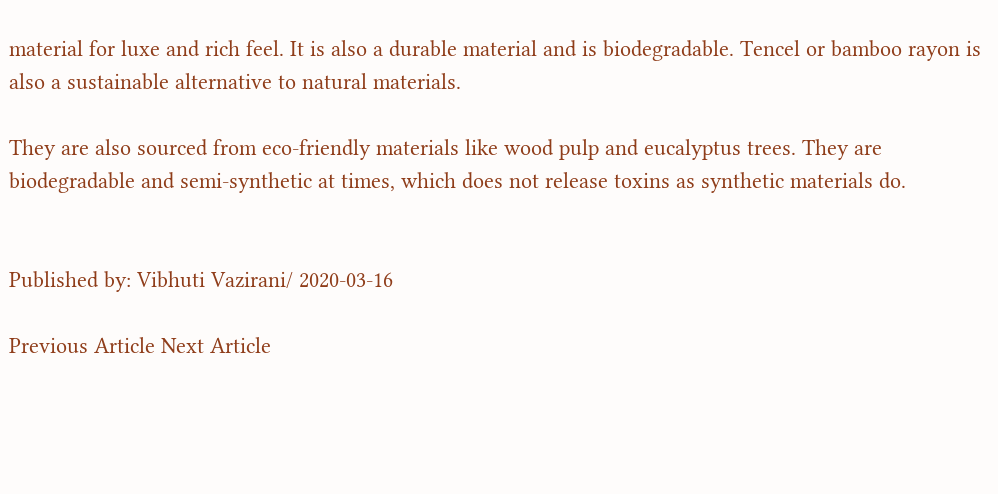material for luxe and rich feel. It is also a durable material and is biodegradable. Tencel or bamboo rayon is also a sustainable alternative to natural materials.

They are also sourced from eco-friendly materials like wood pulp and eucalyptus trees. They are biodegradable and semi-synthetic at times, which does not release toxins as synthetic materials do.


Published by: Vibhuti Vazirani/ 2020-03-16

Previous Article Next Article